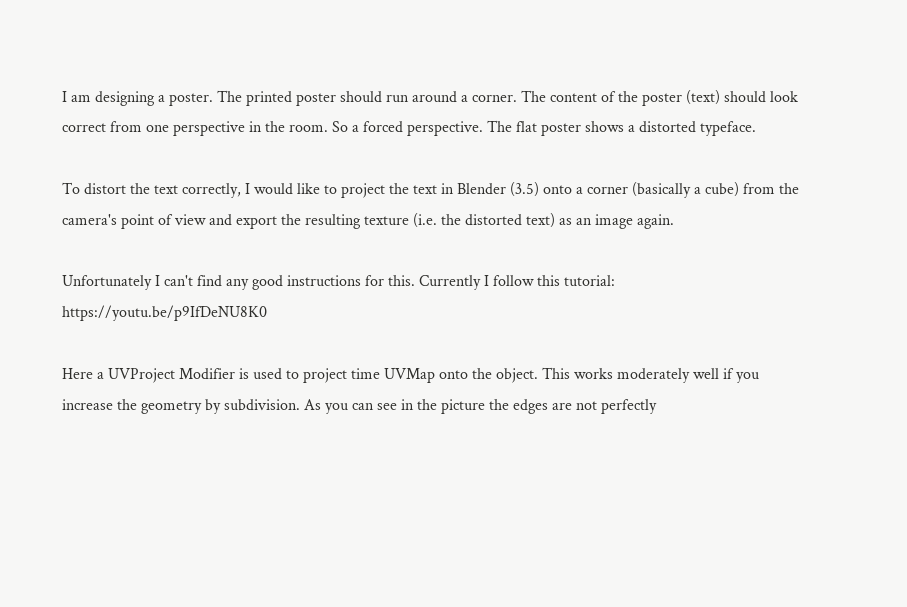I am designing a poster. The printed poster should run around a corner. The content of the poster (text) should look correct from one perspective in the room. So a forced perspective. The flat poster shows a distorted typeface.

To distort the text correctly, I would like to project the text in Blender (3.5) onto a corner (basically a cube) from the camera's point of view and export the resulting texture (i.e. the distorted text) as an image again.

Unfortunately I can't find any good instructions for this. Currently I follow this tutorial: https://youtu.be/p9IfDeNU8K0

Here a UVProject Modifier is used to project time UVMap onto the object. This works moderately well if you increase the geometry by subdivision. As you can see in the picture the edges are not perfectly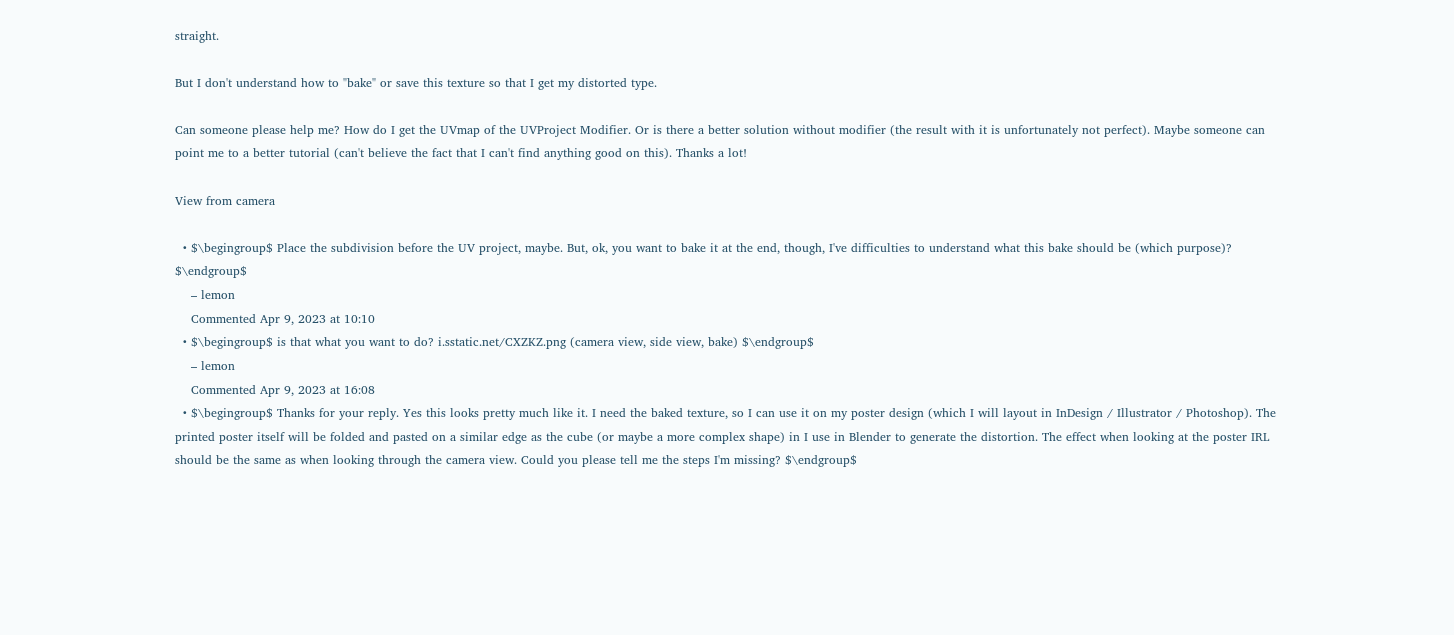straight.

But I don't understand how to "bake" or save this texture so that I get my distorted type.

Can someone please help me? How do I get the UVmap of the UVProject Modifier. Or is there a better solution without modifier (the result with it is unfortunately not perfect). Maybe someone can point me to a better tutorial (can't believe the fact that I can't find anything good on this). Thanks a lot!

View from camera

  • $\begingroup$ Place the subdivision before the UV project, maybe. But, ok, you want to bake it at the end, though, I've difficulties to understand what this bake should be (which purpose)? $\endgroup$
    – lemon
    Commented Apr 9, 2023 at 10:10
  • $\begingroup$ is that what you want to do? i.sstatic.net/CXZKZ.png (camera view, side view, bake) $\endgroup$
    – lemon
    Commented Apr 9, 2023 at 16:08
  • $\begingroup$ Thanks for your reply. Yes this looks pretty much like it. I need the baked texture, so I can use it on my poster design (which I will layout in InDesign / Illustrator / Photoshop). The printed poster itself will be folded and pasted on a similar edge as the cube (or maybe a more complex shape) in I use in Blender to generate the distortion. The effect when looking at the poster IRL should be the same as when looking through the camera view. Could you please tell me the steps I'm missing? $\endgroup$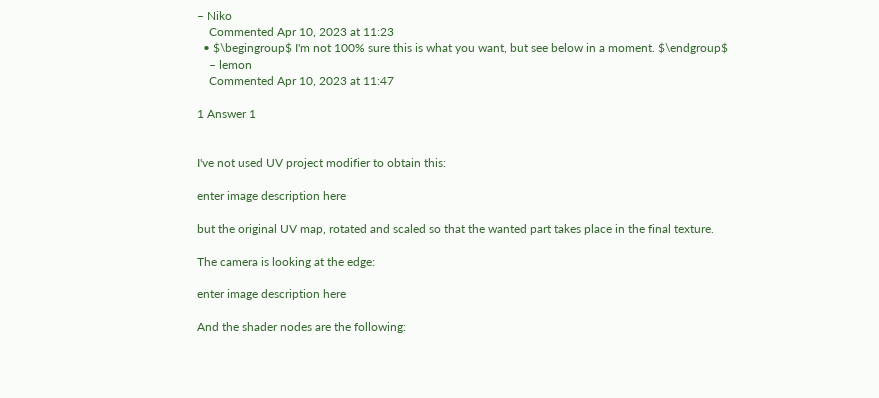– Niko
    Commented Apr 10, 2023 at 11:23
  • $\begingroup$ I'm not 100% sure this is what you want, but see below in a moment. $\endgroup$
    – lemon
    Commented Apr 10, 2023 at 11:47

1 Answer 1


I've not used UV project modifier to obtain this:

enter image description here

but the original UV map, rotated and scaled so that the wanted part takes place in the final texture.

The camera is looking at the edge:

enter image description here

And the shader nodes are the following: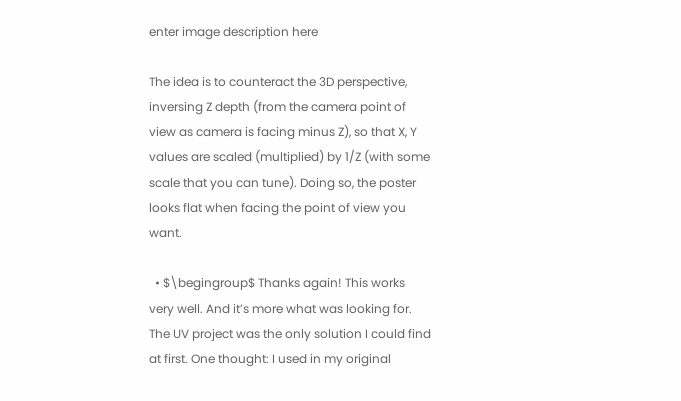enter image description here

The idea is to counteract the 3D perspective, inversing Z depth (from the camera point of view as camera is facing minus Z), so that X, Y values are scaled (multiplied) by 1/Z (with some scale that you can tune). Doing so, the poster looks flat when facing the point of view you want.

  • $\begingroup$ Thanks again! This works very well. And it’s more what was looking for. The UV project was the only solution I could find at first. One thought: I used in my original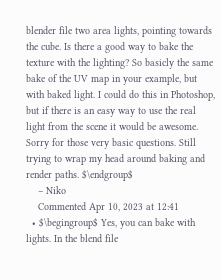blender file two area lights, pointing towards the cube. Is there a good way to bake the texture with the lighting? So basicly the same bake of the UV map in your example, but with baked light. I could do this in Photoshop, but if there is an easy way to use the real light from the scene it would be awesome. Sorry for those very basic questions. Still trying to wrap my head around baking and render paths. $\endgroup$
    – Niko
    Commented Apr 10, 2023 at 12:41
  • $\begingroup$ Yes, you can bake with lights. In the blend file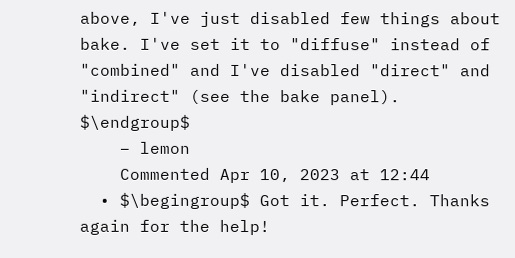above, I've just disabled few things about bake. I've set it to "diffuse" instead of "combined" and I've disabled "direct" and "indirect" (see the bake panel). $\endgroup$
    – lemon
    Commented Apr 10, 2023 at 12:44
  • $\begingroup$ Got it. Perfect. Thanks again for the help!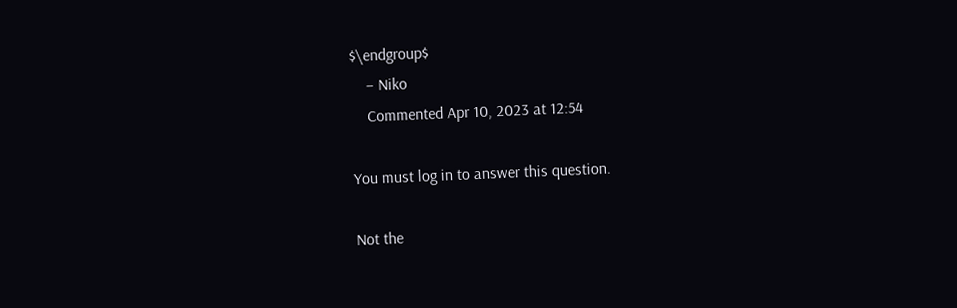$\endgroup$
    – Niko
    Commented Apr 10, 2023 at 12:54

You must log in to answer this question.

Not the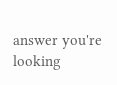answer you're looking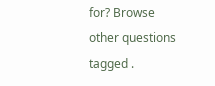for? Browse other questions tagged .